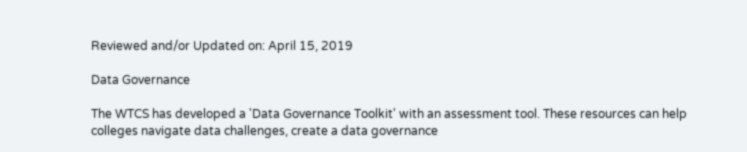Reviewed and/or Updated on: April 15, 2019

Data Governance

The WTCS has developed a 'Data Governance Toolkit' with an assessment tool. These resources can help colleges navigate data challenges, create a data governance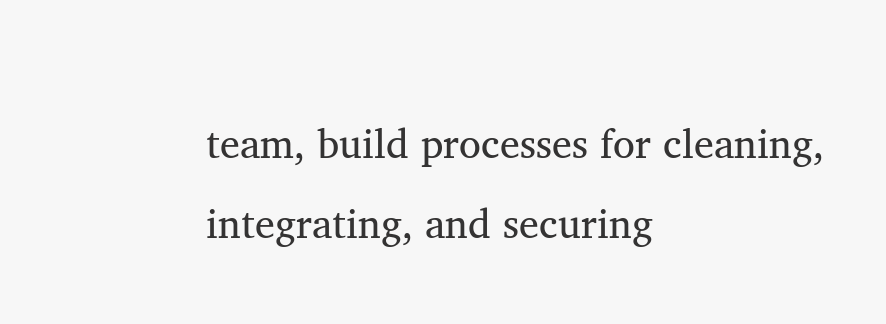team, build processes for cleaning, integrating, and securing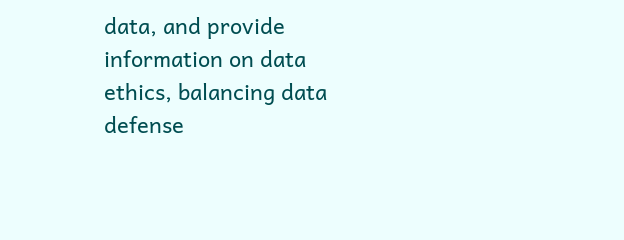data, and provide information on data ethics, balancing data defense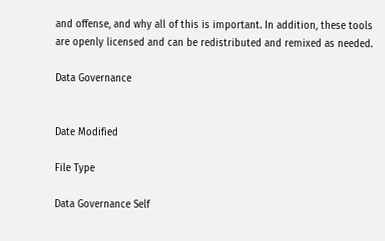and offense, and why all of this is important. In addition, these tools are openly licensed and can be redistributed and remixed as needed.

Data Governance


Date Modified

File Type

Data Governance Self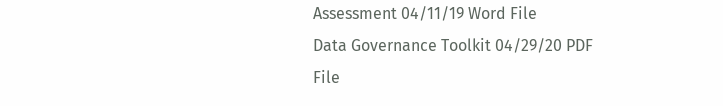Assessment 04/11/19 Word File
Data Governance Toolkit 04/29/20 PDF File